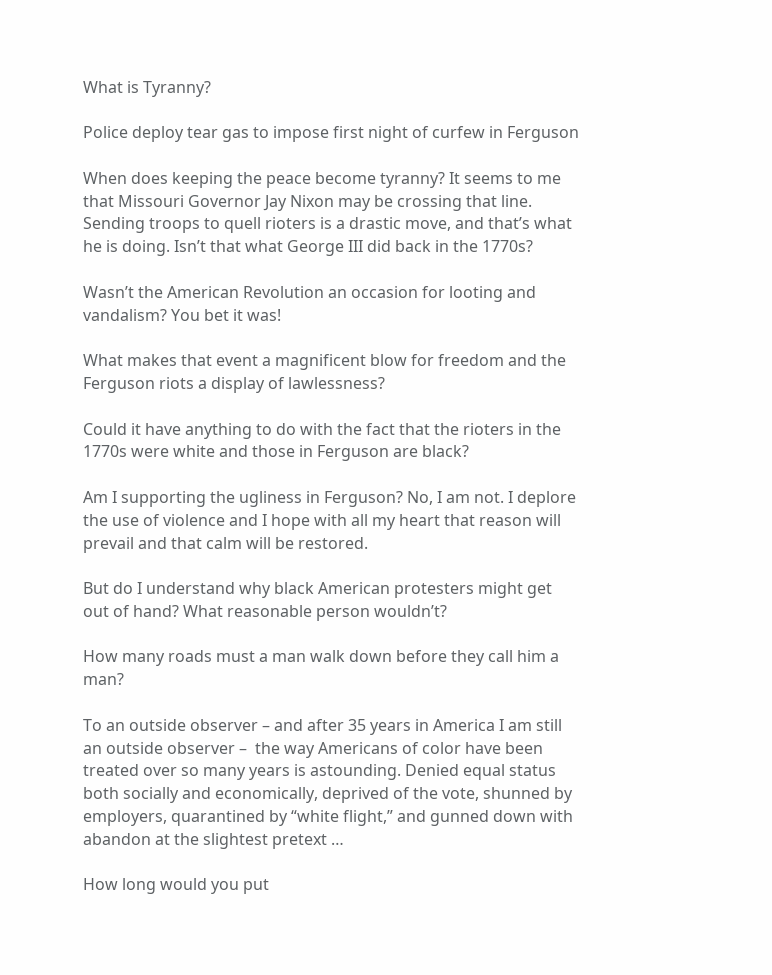What is Tyranny?

Police deploy tear gas to impose first night of curfew in Ferguson

When does keeping the peace become tyranny? It seems to me that Missouri Governor Jay Nixon may be crossing that line. Sending troops to quell rioters is a drastic move, and that’s what he is doing. Isn’t that what George III did back in the 1770s?

Wasn’t the American Revolution an occasion for looting and vandalism? You bet it was!

What makes that event a magnificent blow for freedom and the Ferguson riots a display of lawlessness?

Could it have anything to do with the fact that the rioters in the 1770s were white and those in Ferguson are black?

Am I supporting the ugliness in Ferguson? No, I am not. I deplore the use of violence and I hope with all my heart that reason will prevail and that calm will be restored.

But do I understand why black American protesters might get out of hand? What reasonable person wouldn’t?

How many roads must a man walk down before they call him a man?

To an outside observer – and after 35 years in America I am still an outside observer –  the way Americans of color have been treated over so many years is astounding. Denied equal status both socially and economically, deprived of the vote, shunned by employers, quarantined by “white flight,” and gunned down with abandon at the slightest pretext …

How long would you put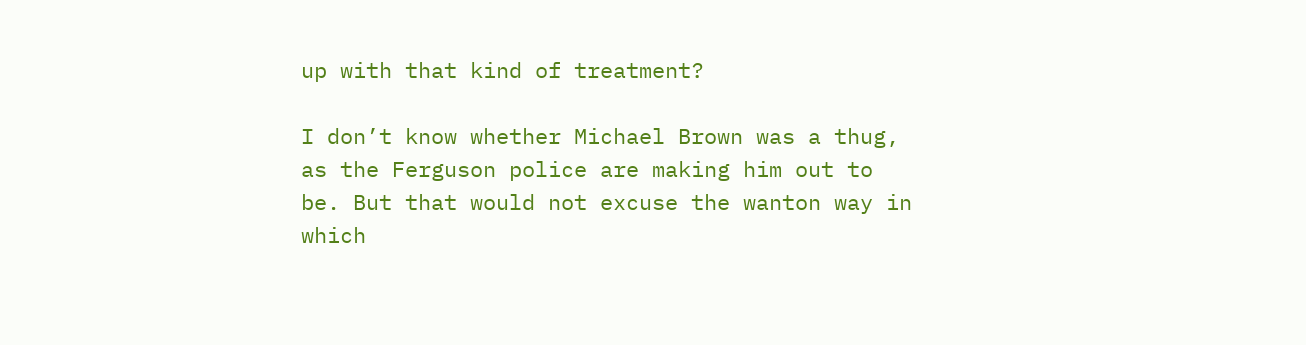up with that kind of treatment?

I don’t know whether Michael Brown was a thug, as the Ferguson police are making him out to be. But that would not excuse the wanton way in which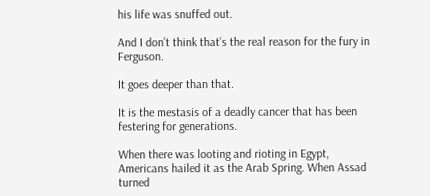his life was snuffed out.

And I don’t think that’s the real reason for the fury in Ferguson.

It goes deeper than that.

It is the mestasis of a deadly cancer that has been festering for generations.

When there was looting and rioting in Egypt, Americans hailed it as the Arab Spring. When Assad turned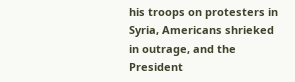his troops on protesters in Syria, Americans shrieked in outrage, and the President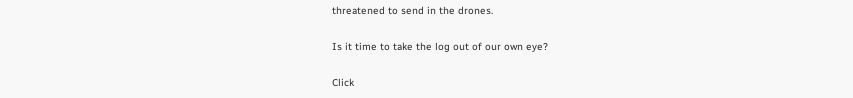threatened to send in the drones.

Is it time to take the log out of our own eye?

Click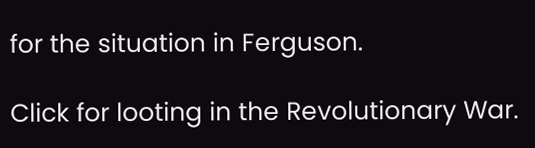for the situation in Ferguson.

Click for looting in the Revolutionary War.